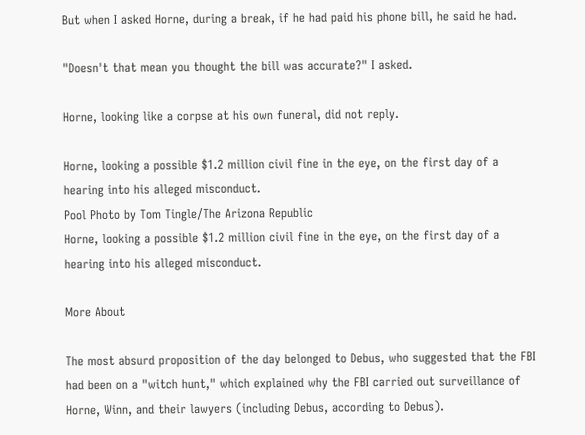But when I asked Horne, during a break, if he had paid his phone bill, he said he had.

"Doesn't that mean you thought the bill was accurate?" I asked.

Horne, looking like a corpse at his own funeral, did not reply.

Horne, looking a possible $1.2 million civil fine in the eye, on the first day of a hearing into his alleged misconduct.
Pool Photo by Tom Tingle/The Arizona Republic
Horne, looking a possible $1.2 million civil fine in the eye, on the first day of a hearing into his alleged misconduct.

More About

The most absurd proposition of the day belonged to Debus, who suggested that the FBI had been on a "witch hunt," which explained why the FBI carried out surveillance of Horne, Winn, and their lawyers (including Debus, according to Debus).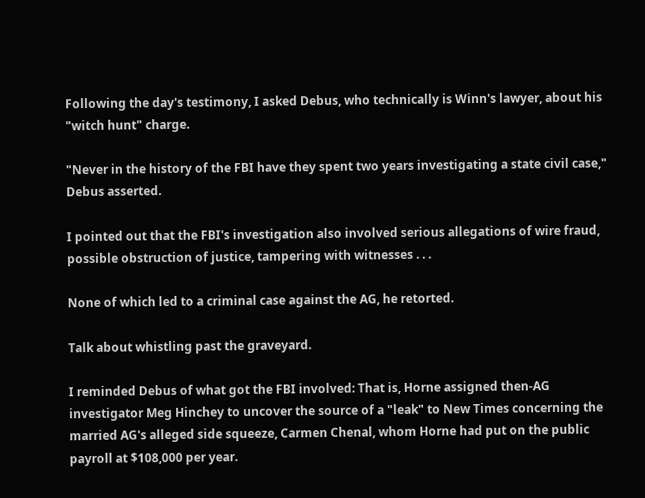Following the day's testimony, I asked Debus, who technically is Winn's lawyer, about his "witch hunt" charge.

"Never in the history of the FBI have they spent two years investigating a state civil case," Debus asserted.

I pointed out that the FBI's investigation also involved serious allegations of wire fraud, possible obstruction of justice, tampering with witnesses . . .

None of which led to a criminal case against the AG, he retorted.

Talk about whistling past the graveyard.

I reminded Debus of what got the FBI involved: That is, Horne assigned then-AG investigator Meg Hinchey to uncover the source of a "leak" to New Times concerning the married AG's alleged side squeeze, Carmen Chenal, whom Horne had put on the public payroll at $108,000 per year.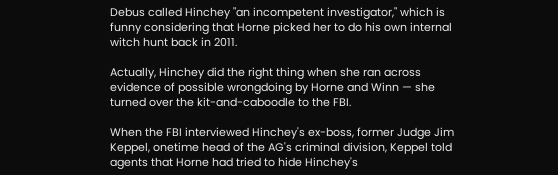Debus called Hinchey "an incompetent investigator," which is funny considering that Horne picked her to do his own internal witch hunt back in 2011.

Actually, Hinchey did the right thing when she ran across evidence of possible wrongdoing by Horne and Winn — she turned over the kit-and-caboodle to the FBI.

When the FBI interviewed Hinchey's ex-boss, former Judge Jim Keppel, onetime head of the AG's criminal division, Keppel told agents that Horne had tried to hide Hinchey's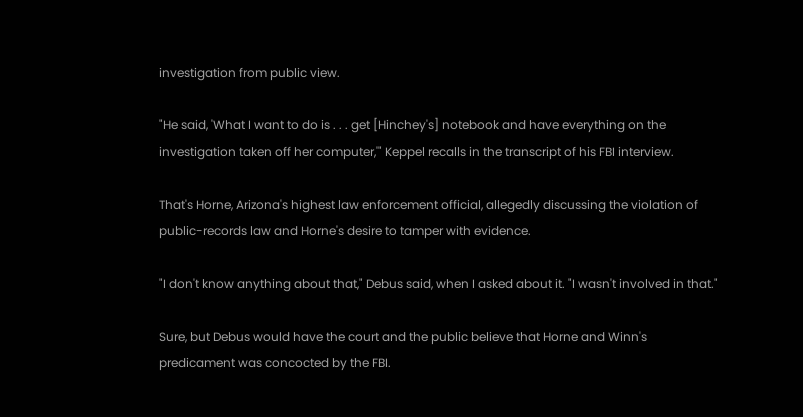investigation from public view.

"He said, 'What I want to do is . . . get [Hinchey's] notebook and have everything on the investigation taken off her computer,'" Keppel recalls in the transcript of his FBI interview.

That's Horne, Arizona's highest law enforcement official, allegedly discussing the violation of public-records law and Horne's desire to tamper with evidence.

"I don't know anything about that," Debus said, when I asked about it. "I wasn't involved in that."

Sure, but Debus would have the court and the public believe that Horne and Winn's predicament was concocted by the FBI.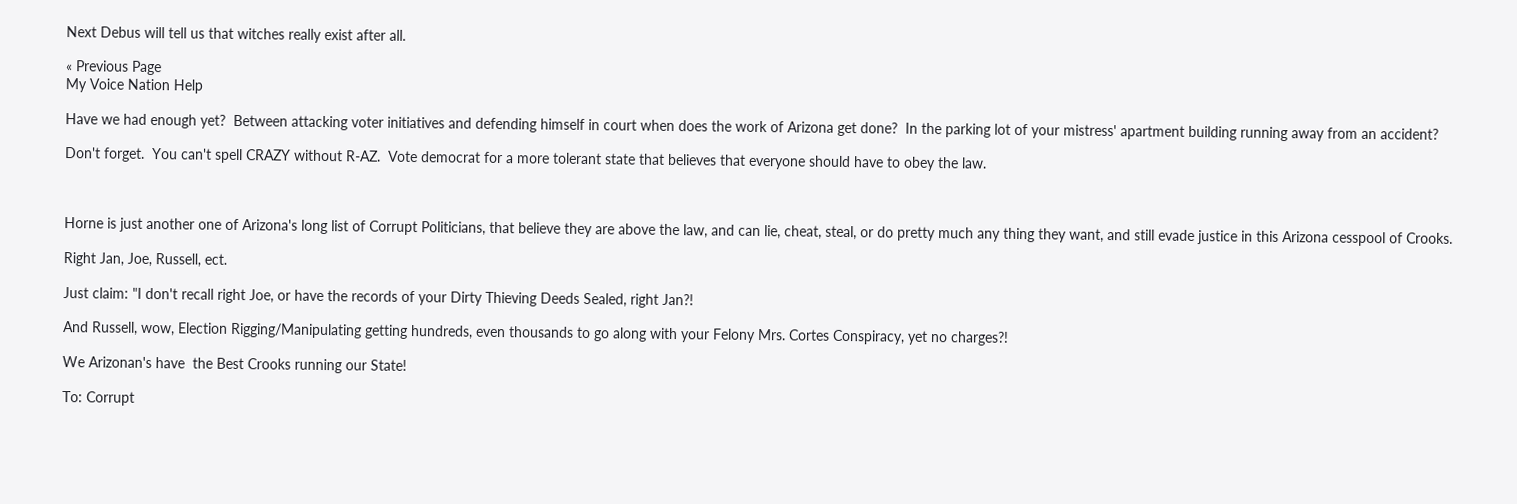Next Debus will tell us that witches really exist after all.

« Previous Page
My Voice Nation Help

Have we had enough yet?  Between attacking voter initiatives and defending himself in court when does the work of Arizona get done?  In the parking lot of your mistress' apartment building running away from an accident?

Don't forget.  You can't spell CRAZY without R-AZ.  Vote democrat for a more tolerant state that believes that everyone should have to obey the law.



Horne is just another one of Arizona's long list of Corrupt Politicians, that believe they are above the law, and can lie, cheat, steal, or do pretty much any thing they want, and still evade justice in this Arizona cesspool of Crooks.

Right Jan, Joe, Russell, ect.

Just claim: "I don't recall right Joe, or have the records of your Dirty Thieving Deeds Sealed, right Jan?!

And Russell, wow, Election Rigging/Manipulating getting hundreds, even thousands to go along with your Felony Mrs. Cortes Conspiracy, yet no charges?!

We Arizonan's have  the Best Crooks running our State!

To: Corrupt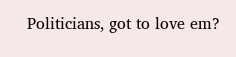Politicians, got to love em?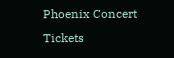Phoenix Concert Tickets